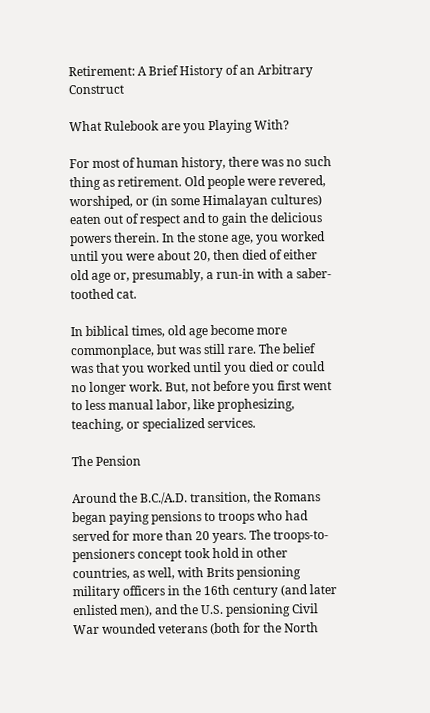Retirement: A Brief History of an Arbitrary Construct

What Rulebook are you Playing With?

For most of human history, there was no such thing as retirement. Old people were revered, worshiped, or (in some Himalayan cultures) eaten out of respect and to gain the delicious powers therein. In the stone age, you worked until you were about 20, then died of either old age or, presumably, a run-in with a saber-toothed cat.

In biblical times, old age become more commonplace, but was still rare. The belief was that you worked until you died or could no longer work. But, not before you first went to less manual labor, like prophesizing, teaching, or specialized services.

The Pension

Around the B.C./A.D. transition, the Romans began paying pensions to troops who had served for more than 20 years. The troops-to-pensioners concept took hold in other countries, as well, with Brits pensioning military officers in the 16th century (and later enlisted men), and the U.S. pensioning Civil War wounded veterans (both for the North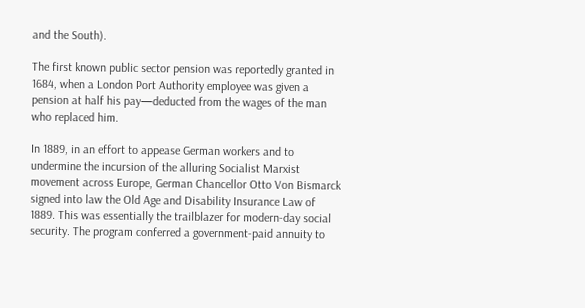and the South).

The first known public sector pension was reportedly granted in 1684, when a London Port Authority employee was given a pension at half his pay—deducted from the wages of the man who replaced him.

In 1889, in an effort to appease German workers and to undermine the incursion of the alluring Socialist Marxist movement across Europe, German Chancellor Otto Von Bismarck signed into law the Old Age and Disability Insurance Law of 1889. This was essentially the trailblazer for modern-day social security. The program conferred a government-paid annuity to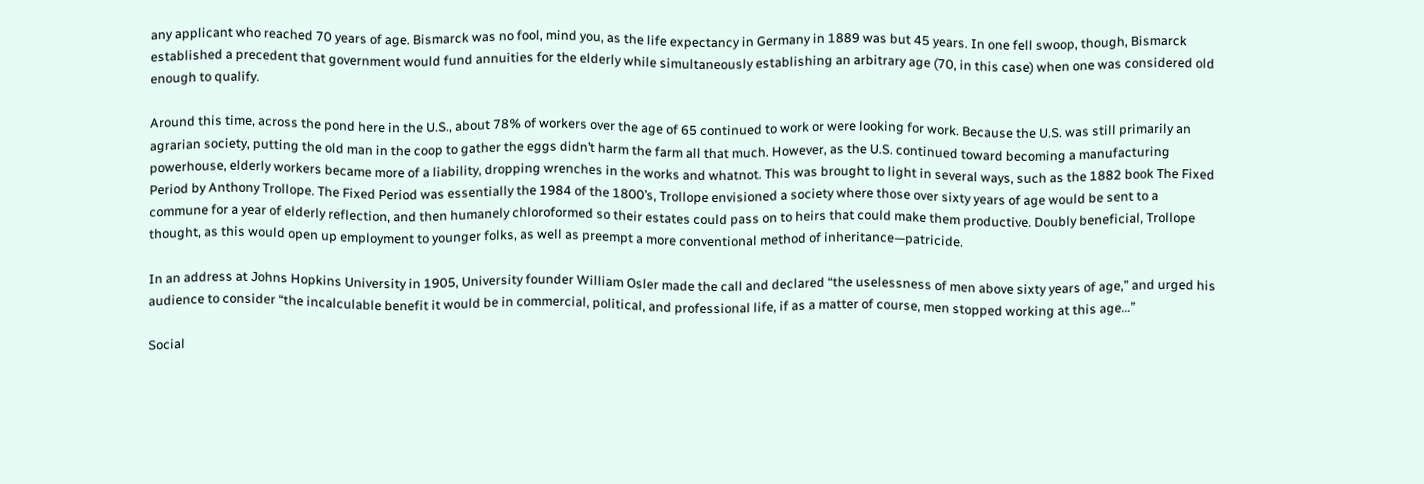any applicant who reached 70 years of age. Bismarck was no fool, mind you, as the life expectancy in Germany in 1889 was but 45 years. In one fell swoop, though, Bismarck established a precedent that government would fund annuities for the elderly while simultaneously establishing an arbitrary age (70, in this case) when one was considered old enough to qualify.

Around this time, across the pond here in the U.S., about 78% of workers over the age of 65 continued to work or were looking for work. Because the U.S. was still primarily an agrarian society, putting the old man in the coop to gather the eggs didn’t harm the farm all that much. However, as the U.S. continued toward becoming a manufacturing powerhouse, elderly workers became more of a liability, dropping wrenches in the works and whatnot. This was brought to light in several ways, such as the 1882 book The Fixed Period by Anthony Trollope. The Fixed Period was essentially the 1984 of the 1800’s, Trollope envisioned a society where those over sixty years of age would be sent to a commune for a year of elderly reflection, and then humanely chloroformed so their estates could pass on to heirs that could make them productive. Doubly beneficial, Trollope thought, as this would open up employment to younger folks, as well as preempt a more conventional method of inheritance—patricide.

In an address at Johns Hopkins University in 1905, University founder William Osler made the call and declared “the uselessness of men above sixty years of age,” and urged his audience to consider “the incalculable benefit it would be in commercial, political, and professional life, if as a matter of course, men stopped working at this age…”

Social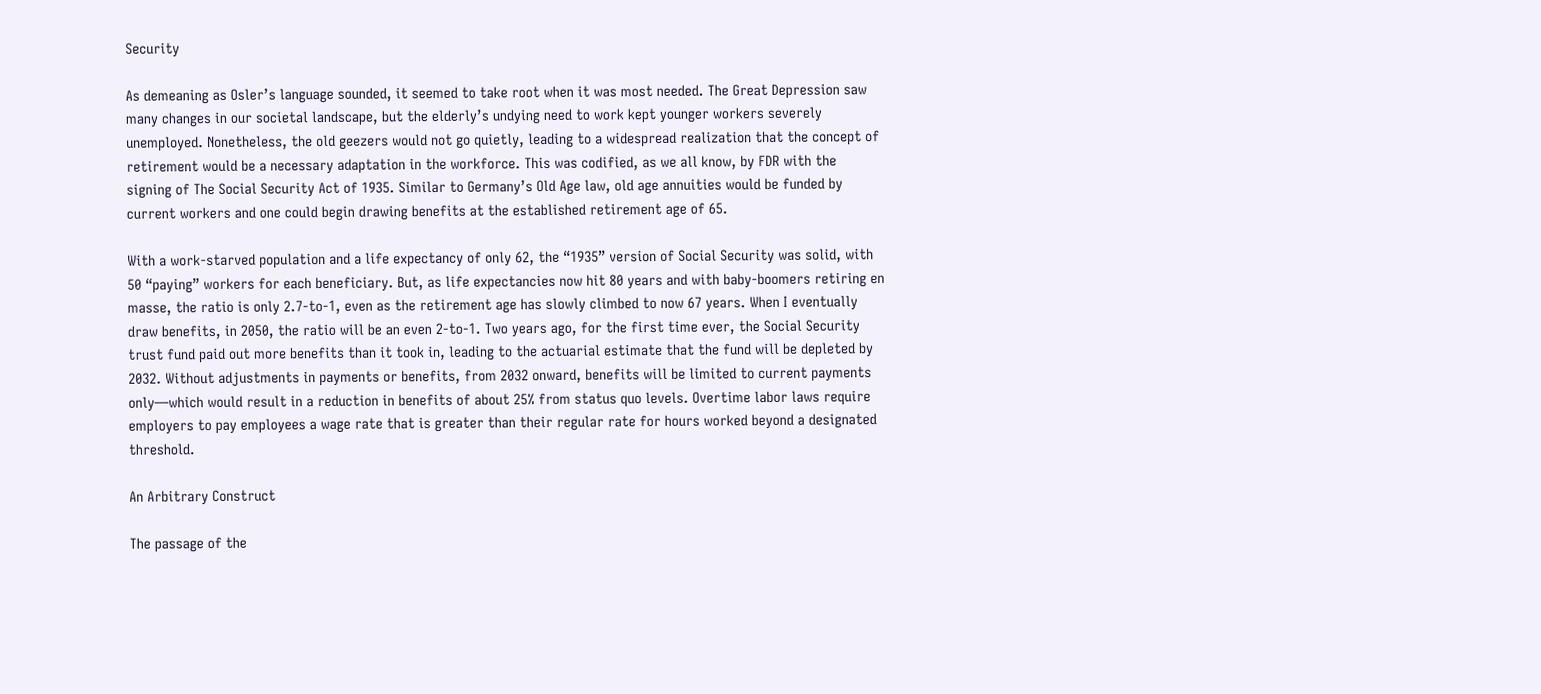Security

As demeaning as Osler’s language sounded, it seemed to take root when it was most needed. The Great Depression saw many changes in our societal landscape, but the elderly’s undying need to work kept younger workers severely unemployed. Nonetheless, the old geezers would not go quietly, leading to a widespread realization that the concept of retirement would be a necessary adaptation in the workforce. This was codified, as we all know, by FDR with the signing of The Social Security Act of 1935. Similar to Germany’s Old Age law, old age annuities would be funded by current workers and one could begin drawing benefits at the established retirement age of 65.

With a work-starved population and a life expectancy of only 62, the “1935” version of Social Security was solid, with 50 “paying” workers for each beneficiary. But, as life expectancies now hit 80 years and with baby-boomers retiring en masse, the ratio is only 2.7-to-1, even as the retirement age has slowly climbed to now 67 years. When I eventually draw benefits, in 2050, the ratio will be an even 2-to-1. Two years ago, for the first time ever, the Social Security trust fund paid out more benefits than it took in, leading to the actuarial estimate that the fund will be depleted by 2032. Without adjustments in payments or benefits, from 2032 onward, benefits will be limited to current payments only—which would result in a reduction in benefits of about 25% from status quo levels. Overtime labor laws require employers to pay employees a wage rate that is greater than their regular rate for hours worked beyond a designated threshold.

An Arbitrary Construct

The passage of the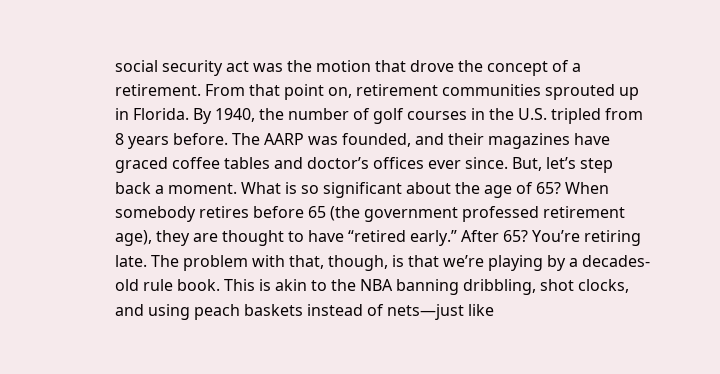social security act was the motion that drove the concept of a retirement. From that point on, retirement communities sprouted up in Florida. By 1940, the number of golf courses in the U.S. tripled from 8 years before. The AARP was founded, and their magazines have graced coffee tables and doctor’s offices ever since. But, let’s step back a moment. What is so significant about the age of 65? When somebody retires before 65 (the government professed retirement age), they are thought to have “retired early.” After 65? You’re retiring late. The problem with that, though, is that we’re playing by a decades-old rule book. This is akin to the NBA banning dribbling, shot clocks, and using peach baskets instead of nets—just like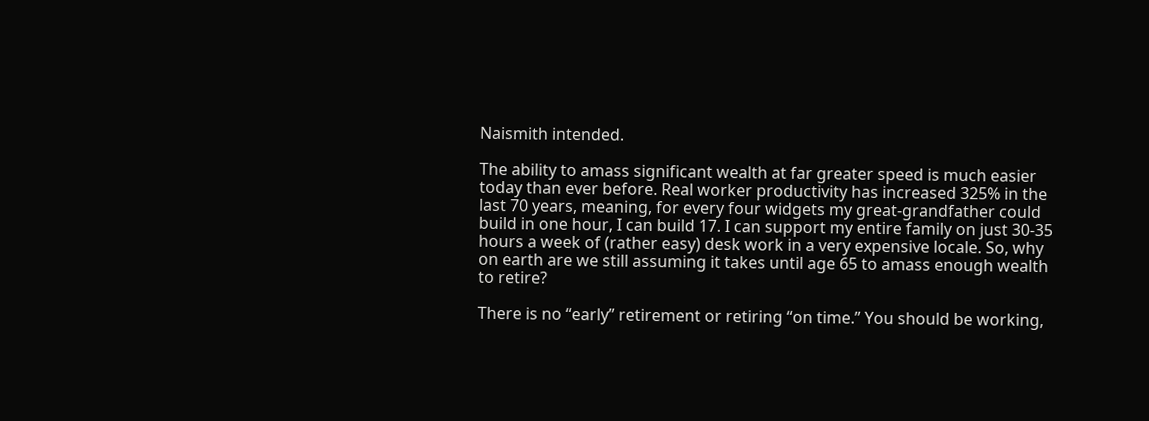Naismith intended.

The ability to amass significant wealth at far greater speed is much easier today than ever before. Real worker productivity has increased 325% in the last 70 years, meaning, for every four widgets my great-grandfather could build in one hour, I can build 17. I can support my entire family on just 30-35 hours a week of (rather easy) desk work in a very expensive locale. So, why on earth are we still assuming it takes until age 65 to amass enough wealth to retire?

There is no “early” retirement or retiring “on time.” You should be working,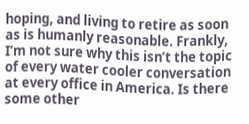hoping, and living to retire as soon as is humanly reasonable. Frankly, I’m not sure why this isn’t the topic of every water cooler conversation at every office in America. Is there some other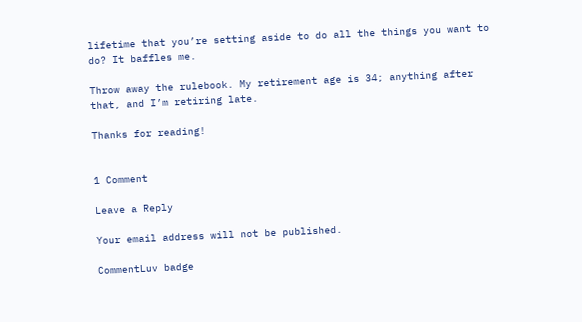lifetime that you’re setting aside to do all the things you want to do? It baffles me.

Throw away the rulebook. My retirement age is 34; anything after that, and I’m retiring late.

Thanks for reading!


1 Comment

Leave a Reply

Your email address will not be published.

CommentLuv badge